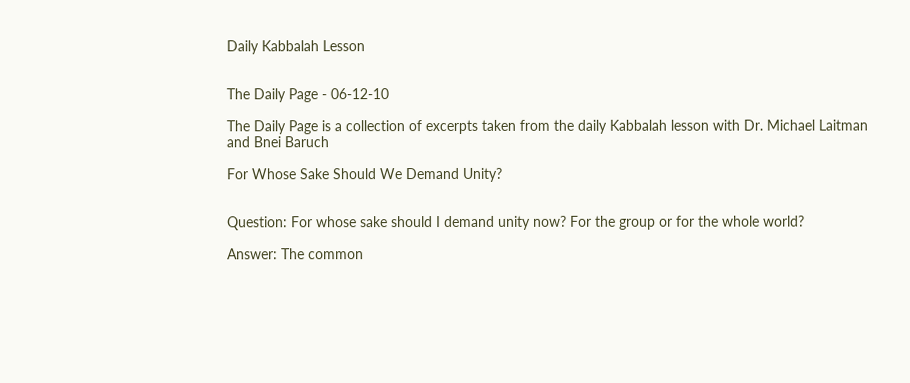Daily Kabbalah Lesson


The Daily Page - 06-12-10

The Daily Page is a collection of excerpts taken from the daily Kabbalah lesson with Dr. Michael Laitman and Bnei Baruch

For Whose Sake Should We Demand Unity?


Question: For whose sake should I demand unity now? For the group or for the whole world?

Answer: The common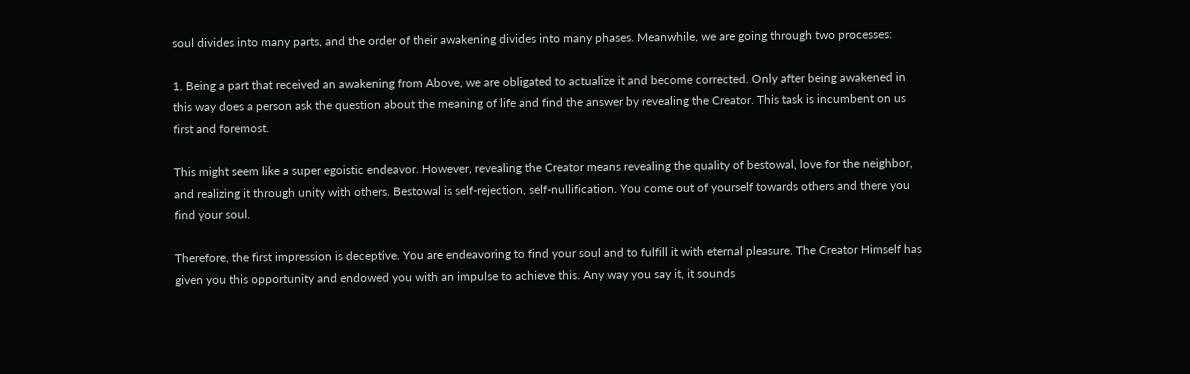soul divides into many parts, and the order of their awakening divides into many phases. Meanwhile, we are going through two processes:

1. Being a part that received an awakening from Above, we are obligated to actualize it and become corrected. Only after being awakened in this way does a person ask the question about the meaning of life and find the answer by revealing the Creator. This task is incumbent on us first and foremost.

This might seem like a super egoistic endeavor. However, revealing the Creator means revealing the quality of bestowal, love for the neighbor, and realizing it through unity with others. Bestowal is self-rejection, self-nullification. You come out of yourself towards others and there you find your soul.

Therefore, the first impression is deceptive. You are endeavoring to find your soul and to fulfill it with eternal pleasure. The Creator Himself has given you this opportunity and endowed you with an impulse to achieve this. Any way you say it, it sounds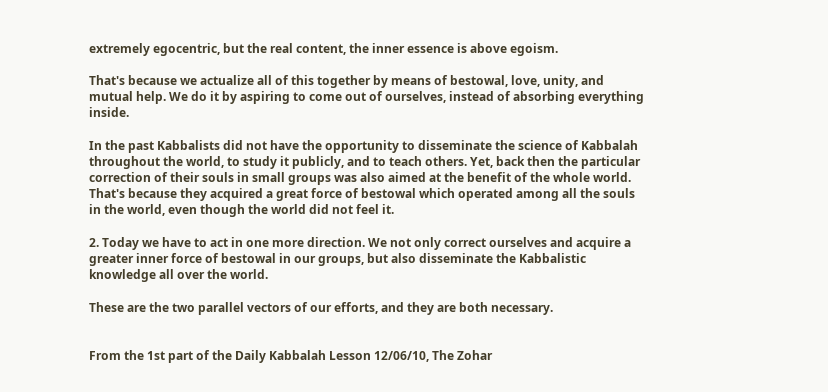extremely egocentric, but the real content, the inner essence is above egoism.

That's because we actualize all of this together by means of bestowal, love, unity, and mutual help. We do it by aspiring to come out of ourselves, instead of absorbing everything inside.

In the past Kabbalists did not have the opportunity to disseminate the science of Kabbalah throughout the world, to study it publicly, and to teach others. Yet, back then the particular correction of their souls in small groups was also aimed at the benefit of the whole world. That's because they acquired a great force of bestowal which operated among all the souls in the world, even though the world did not feel it.

2. Today we have to act in one more direction. We not only correct ourselves and acquire a greater inner force of bestowal in our groups, but also disseminate the Kabbalistic knowledge all over the world.

These are the two parallel vectors of our efforts, and they are both necessary.


From the 1st part of the Daily Kabbalah Lesson 12/06/10, The Zohar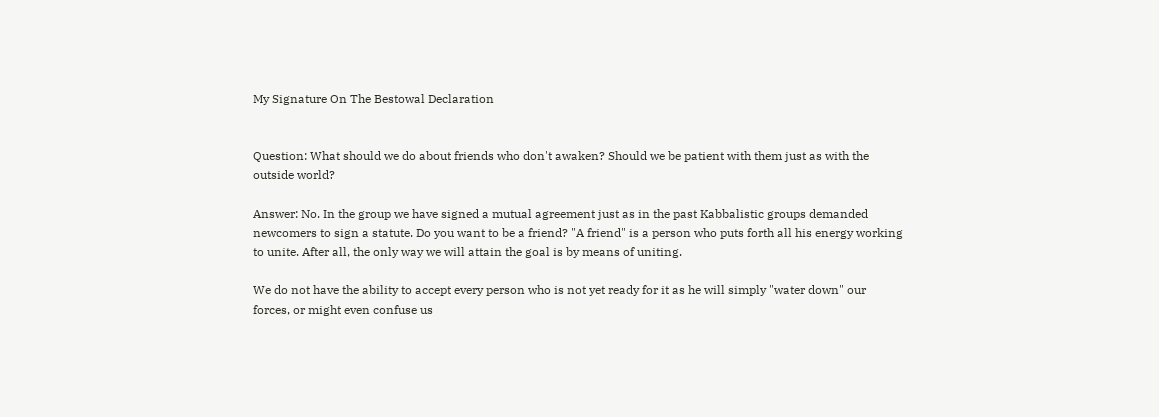My Signature On The Bestowal Declaration


Question: What should we do about friends who don't awaken? Should we be patient with them just as with the outside world?

Answer: No. In the group we have signed a mutual agreement just as in the past Kabbalistic groups demanded newcomers to sign a statute. Do you want to be a friend? "A friend" is a person who puts forth all his energy working to unite. After all, the only way we will attain the goal is by means of uniting.

We do not have the ability to accept every person who is not yet ready for it as he will simply "water down" our forces, or might even confuse us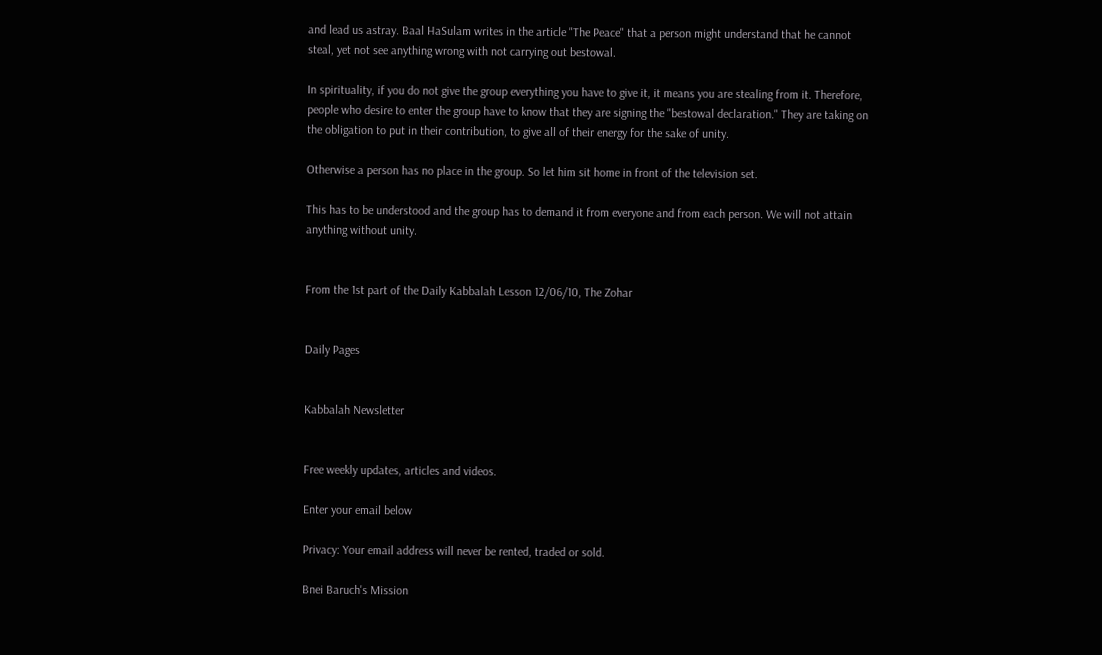and lead us astray. Baal HaSulam writes in the article "The Peace" that a person might understand that he cannot steal, yet not see anything wrong with not carrying out bestowal.

In spirituality, if you do not give the group everything you have to give it, it means you are stealing from it. Therefore, people who desire to enter the group have to know that they are signing the "bestowal declaration." They are taking on the obligation to put in their contribution, to give all of their energy for the sake of unity.

Otherwise a person has no place in the group. So let him sit home in front of the television set.

This has to be understood and the group has to demand it from everyone and from each person. We will not attain anything without unity.


From the 1st part of the Daily Kabbalah Lesson 12/06/10, The Zohar


Daily Pages


Kabbalah Newsletter


Free weekly updates, articles and videos.

Enter your email below

Privacy: Your email address will never be rented, traded or sold.

Bnei Baruch's Mission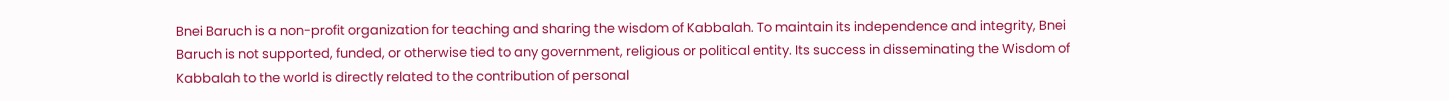Bnei Baruch is a non-profit organization for teaching and sharing the wisdom of Kabbalah. To maintain its independence and integrity, Bnei Baruch is not supported, funded, or otherwise tied to any government, religious or political entity. Its success in disseminating the Wisdom of Kabbalah to the world is directly related to the contribution of personal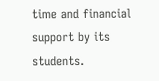time and financial support by its students.